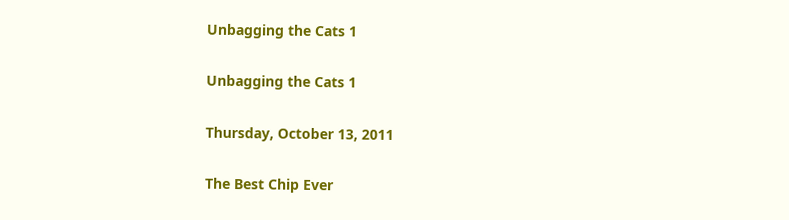Unbagging the Cats 1

Unbagging the Cats 1

Thursday, October 13, 2011

The Best Chip Ever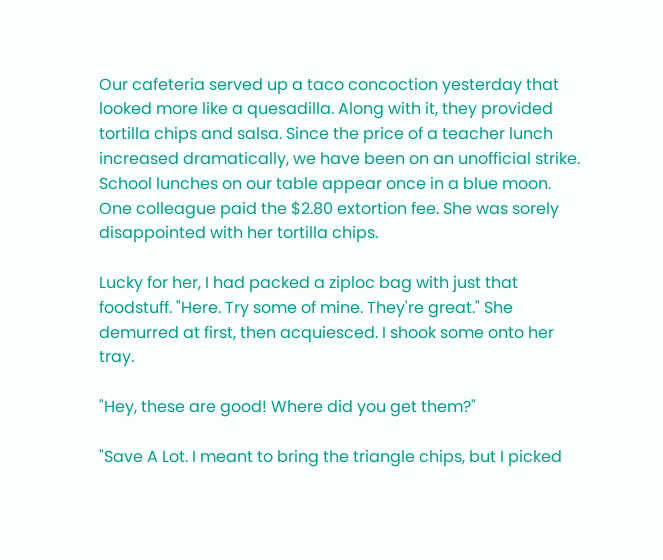Our cafeteria served up a taco concoction yesterday that looked more like a quesadilla. Along with it, they provided tortilla chips and salsa. Since the price of a teacher lunch increased dramatically, we have been on an unofficial strike. School lunches on our table appear once in a blue moon. One colleague paid the $2.80 extortion fee. She was sorely disappointed with her tortilla chips.

Lucky for her, I had packed a ziploc bag with just that foodstuff. "Here. Try some of mine. They're great." She demurred at first, then acquiesced. I shook some onto her tray.

"Hey, these are good! Where did you get them?"

"Save A Lot. I meant to bring the triangle chips, but I picked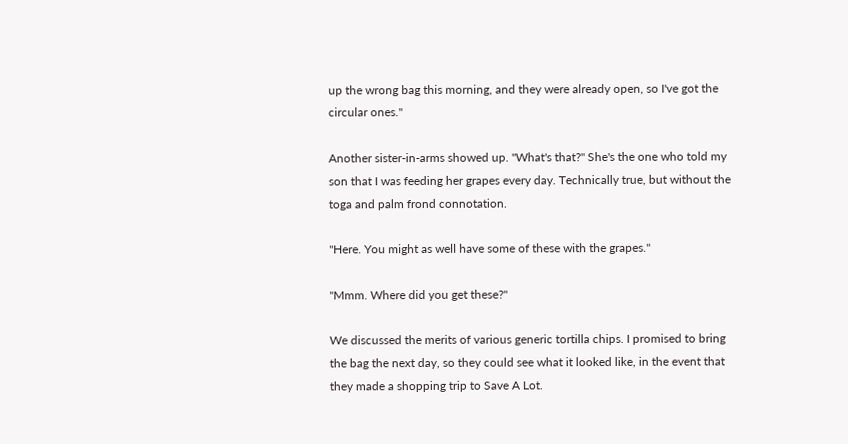up the wrong bag this morning, and they were already open, so I've got the circular ones."

Another sister-in-arms showed up. "What's that?" She's the one who told my son that I was feeding her grapes every day. Technically true, but without the toga and palm frond connotation.

"Here. You might as well have some of these with the grapes."

"Mmm. Where did you get these?"

We discussed the merits of various generic tortilla chips. I promised to bring the bag the next day, so they could see what it looked like, in the event that they made a shopping trip to Save A Lot.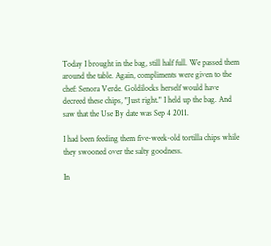Today I brought in the bag, still half full. We passed them around the table. Again, compliments were given to the chef: Senora Verde. Goldilocks herself would have decreed these chips, "Just right." I held up the bag. And saw that the Use By date was Sep 4 2011.

I had been feeding them five-week-old tortilla chips while they swooned over the salty goodness.

In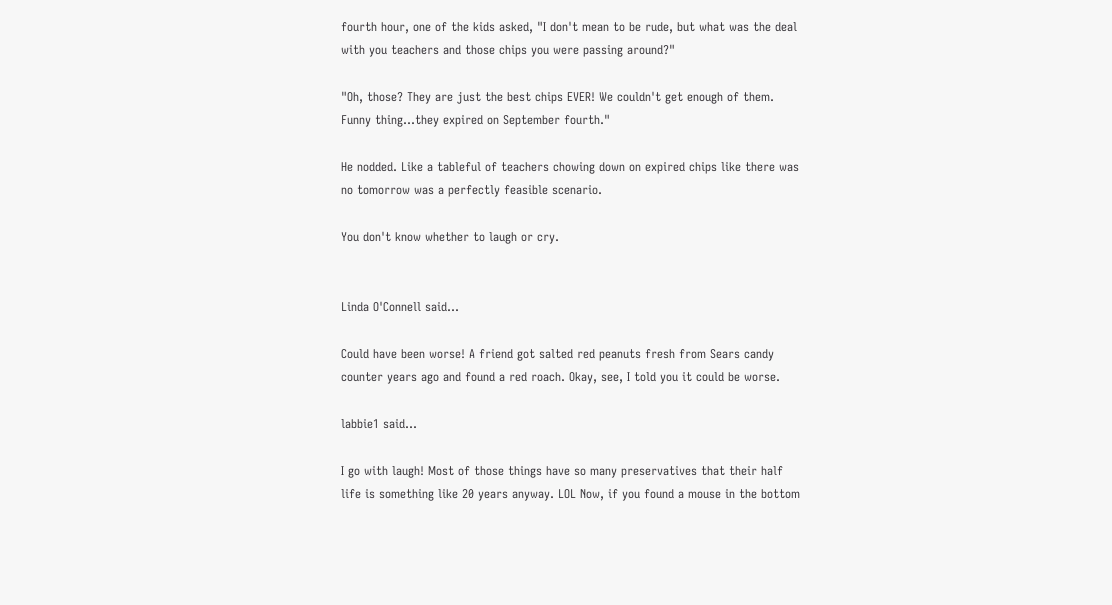fourth hour, one of the kids asked, "I don't mean to be rude, but what was the deal with you teachers and those chips you were passing around?"

"Oh, those? They are just the best chips EVER! We couldn't get enough of them. Funny thing...they expired on September fourth."

He nodded. Like a tableful of teachers chowing down on expired chips like there was no tomorrow was a perfectly feasible scenario.

You don't know whether to laugh or cry.


Linda O'Connell said...

Could have been worse! A friend got salted red peanuts fresh from Sears candy counter years ago and found a red roach. Okay, see, I told you it could be worse.

labbie1 said...

I go with laugh! Most of those things have so many preservatives that their half life is something like 20 years anyway. LOL Now, if you found a mouse in the bottom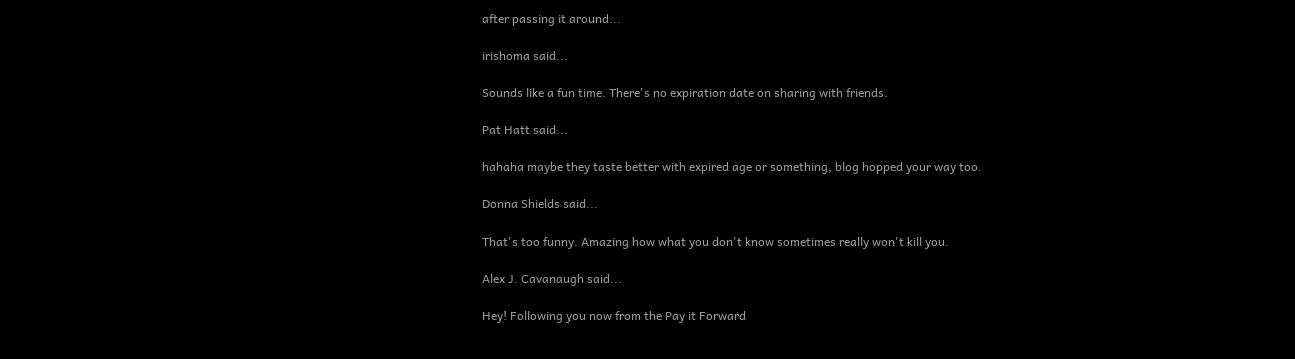after passing it around...

irishoma said...

Sounds like a fun time. There's no expiration date on sharing with friends.

Pat Hatt said...

hahaha maybe they taste better with expired age or something, blog hopped your way too.

Donna Shields said...

That's too funny. Amazing how what you don't know sometimes really won't kill you.

Alex J. Cavanaugh said...

Hey! Following you now from the Pay it Forward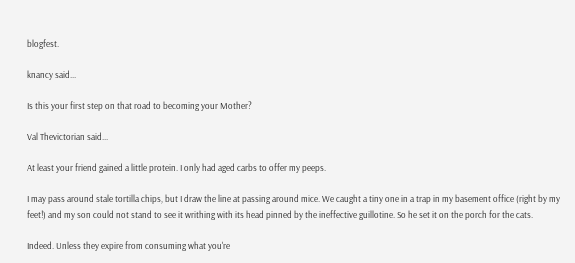blogfest.

knancy said...

Is this your first step on that road to becoming your Mother?

Val Thevictorian said...

At least your friend gained a little protein. I only had aged carbs to offer my peeps.

I may pass around stale tortilla chips, but I draw the line at passing around mice. We caught a tiny one in a trap in my basement office (right by my feet!) and my son could not stand to see it writhing with its head pinned by the ineffective guillotine. So he set it on the porch for the cats.

Indeed. Unless they expire from consuming what you're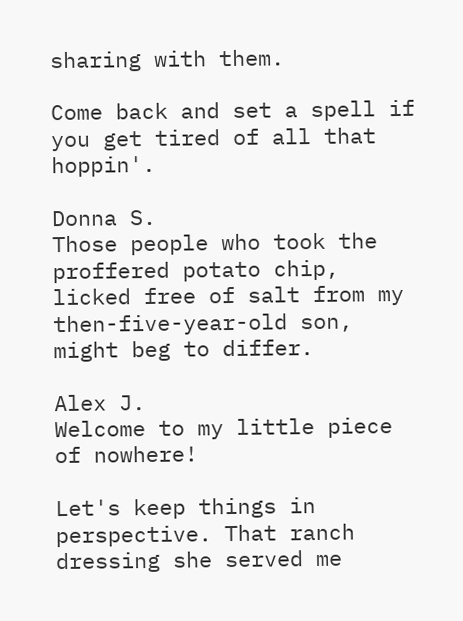sharing with them.

Come back and set a spell if you get tired of all that hoppin'.

Donna S.
Those people who took the proffered potato chip, licked free of salt from my then-five-year-old son, might beg to differ.

Alex J.
Welcome to my little piece of nowhere!

Let's keep things in perspective. That ranch dressing she served me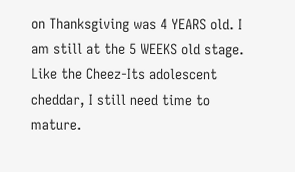on Thanksgiving was 4 YEARS old. I am still at the 5 WEEKS old stage. Like the Cheez-Its adolescent cheddar, I still need time to mature.